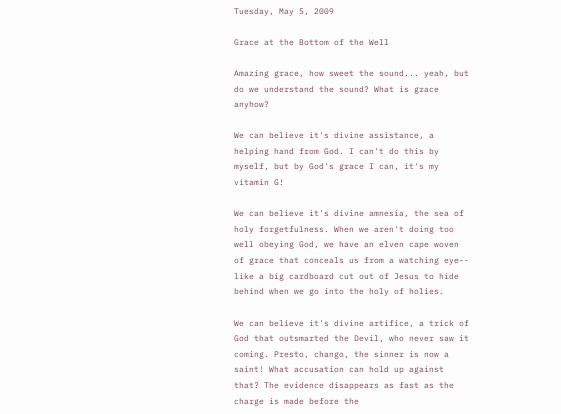Tuesday, May 5, 2009

Grace at the Bottom of the Well

Amazing grace, how sweet the sound... yeah, but do we understand the sound? What is grace anyhow?

We can believe it's divine assistance, a helping hand from God. I can't do this by myself, but by God's grace I can, it's my vitamin G!

We can believe it's divine amnesia, the sea of holy forgetfulness. When we aren't doing too well obeying God, we have an elven cape woven of grace that conceals us from a watching eye-- like a big cardboard cut out of Jesus to hide behind when we go into the holy of holies.

We can believe it's divine artifice, a trick of God that outsmarted the Devil, who never saw it coming. Presto, chango, the sinner is now a saint! What accusation can hold up against that? The evidence disappears as fast as the charge is made before the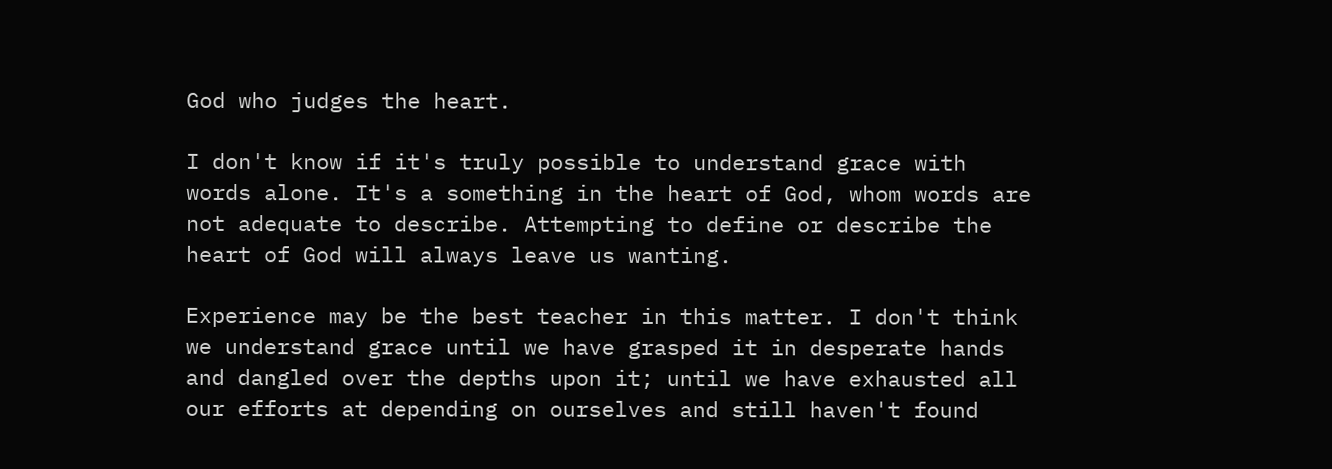God who judges the heart.

I don't know if it's truly possible to understand grace with words alone. It's a something in the heart of God, whom words are not adequate to describe. Attempting to define or describe the heart of God will always leave us wanting.

Experience may be the best teacher in this matter. I don't think we understand grace until we have grasped it in desperate hands and dangled over the depths upon it; until we have exhausted all our efforts at depending on ourselves and still haven't found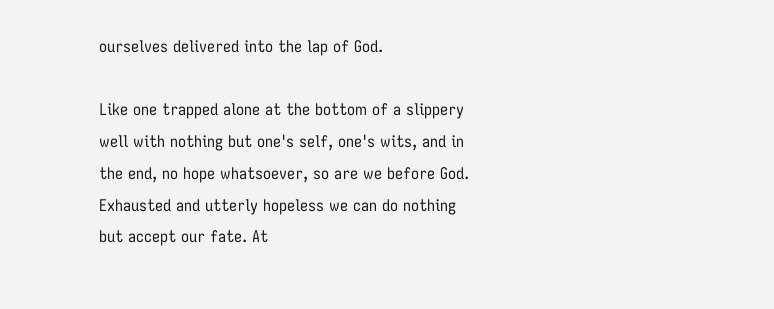ourselves delivered into the lap of God.

Like one trapped alone at the bottom of a slippery well with nothing but one's self, one's wits, and in the end, no hope whatsoever, so are we before God. Exhausted and utterly hopeless we can do nothing but accept our fate. At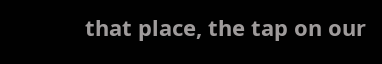that place, the tap on our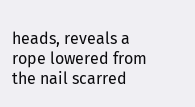heads, reveals a rope lowered from the nail scarred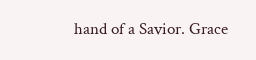hand of a Savior. Grace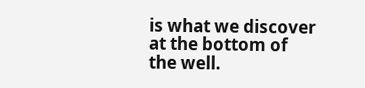is what we discover at the bottom of the well.